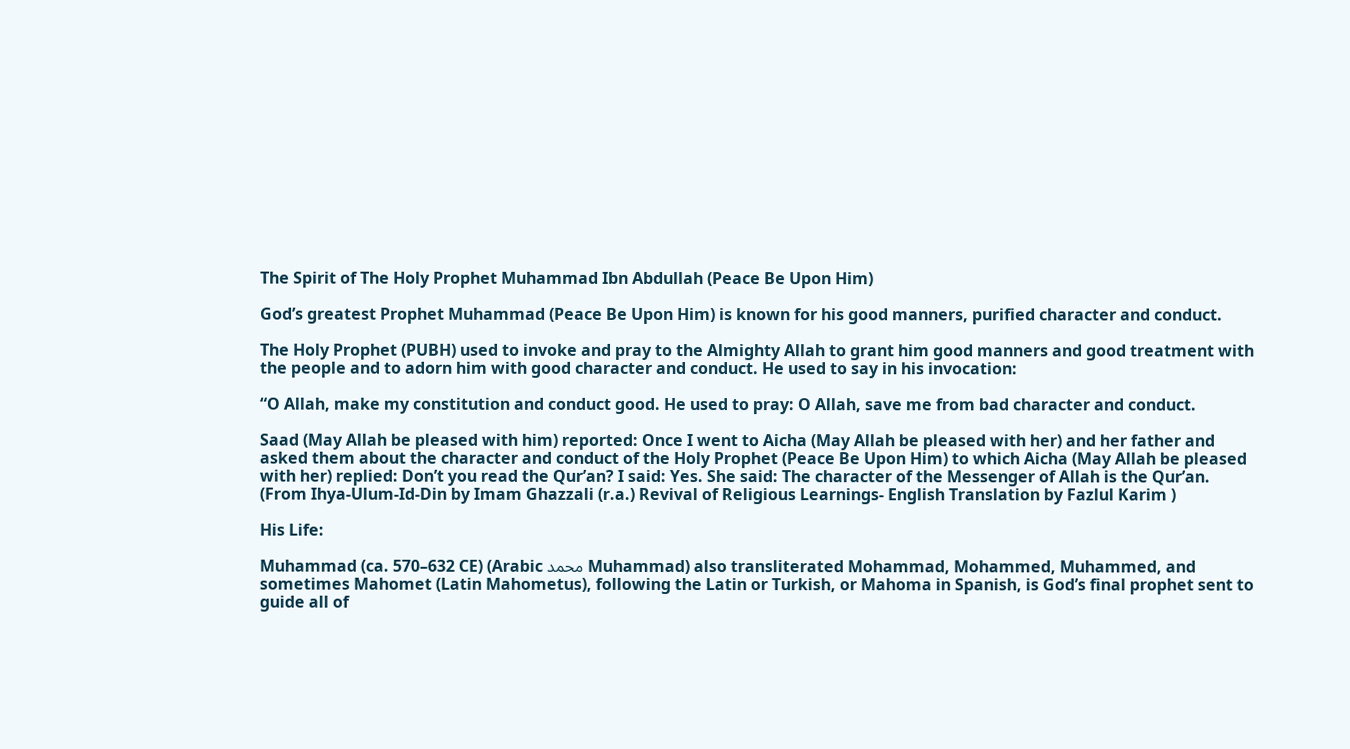The Spirit of The Holy Prophet Muhammad Ibn Abdullah (Peace Be Upon Him)

God’s greatest Prophet Muhammad (Peace Be Upon Him) is known for his good manners, purified character and conduct.

The Holy Prophet (PUBH) used to invoke and pray to the Almighty Allah to grant him good manners and good treatment with the people and to adorn him with good character and conduct. He used to say in his invocation:

“O Allah, make my constitution and conduct good. He used to pray: O Allah, save me from bad character and conduct.

Saad (May Allah be pleased with him) reported: Once I went to Aicha (May Allah be pleased with her) and her father and asked them about the character and conduct of the Holy Prophet (Peace Be Upon Him) to which Aicha (May Allah be pleased with her) replied: Don’t you read the Qur’an? I said: Yes. She said: The character of the Messenger of Allah is the Qur’an. (From Ihya-Ulum-Id-Din by Imam Ghazzali (r.a.) Revival of Religious Learnings- English Translation by Fazlul Karim )

His Life:

Muhammad (ca. 570–632 CE) (Arabic محمد Muhammad) also transliterated Mohammad, Mohammed, Muhammed, and sometimes Mahomet (Latin Mahometus), following the Latin or Turkish, or Mahoma in Spanish, is God’s final prophet sent to guide all of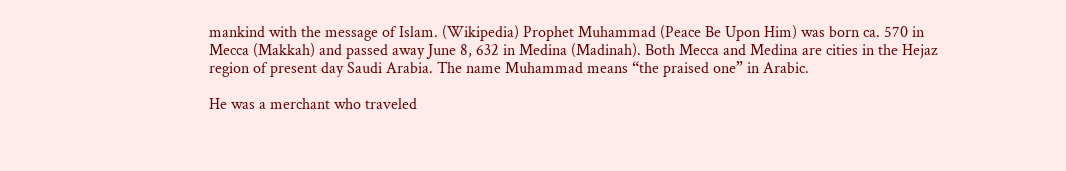mankind with the message of Islam. (Wikipedia) Prophet Muhammad (Peace Be Upon Him) was born ca. 570 in Mecca (Makkah) and passed away June 8, 632 in Medina (Madinah). Both Mecca and Medina are cities in the Hejaz region of present day Saudi Arabia. The name Muhammad means “the praised one” in Arabic.

He was a merchant who traveled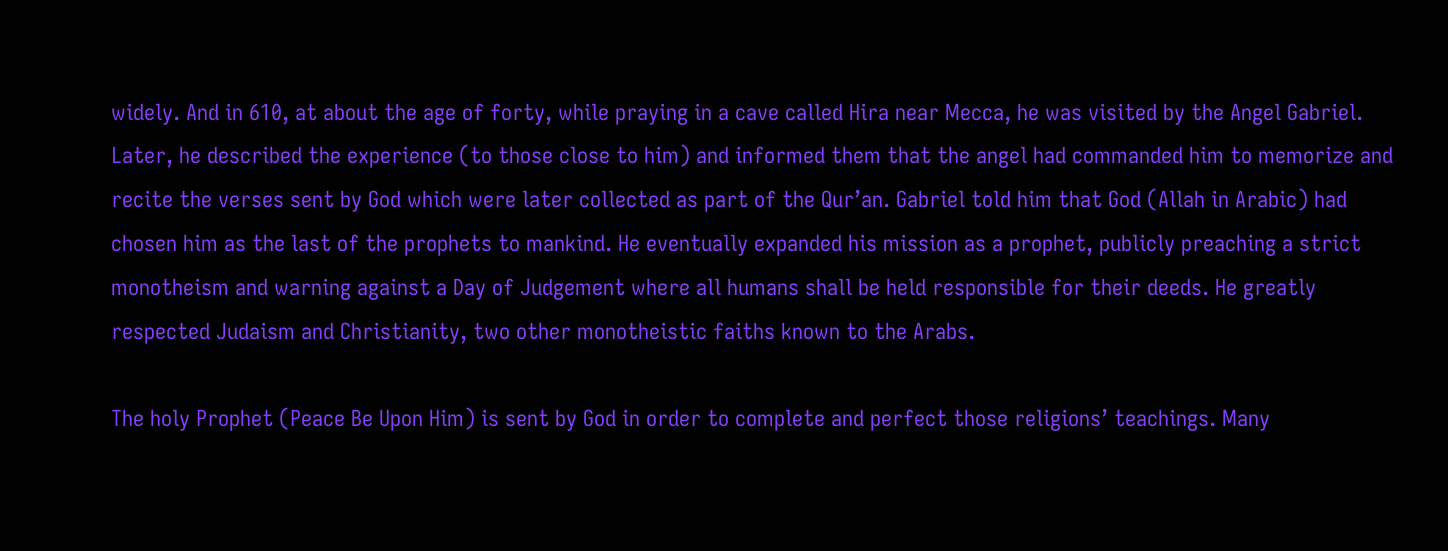widely. And in 610, at about the age of forty, while praying in a cave called Hira near Mecca, he was visited by the Angel Gabriel. Later, he described the experience (to those close to him) and informed them that the angel had commanded him to memorize and recite the verses sent by God which were later collected as part of the Qur’an. Gabriel told him that God (Allah in Arabic) had chosen him as the last of the prophets to mankind. He eventually expanded his mission as a prophet, publicly preaching a strict monotheism and warning against a Day of Judgement where all humans shall be held responsible for their deeds. He greatly respected Judaism and Christianity, two other monotheistic faiths known to the Arabs.

The holy Prophet (Peace Be Upon Him) is sent by God in order to complete and perfect those religions’ teachings. Many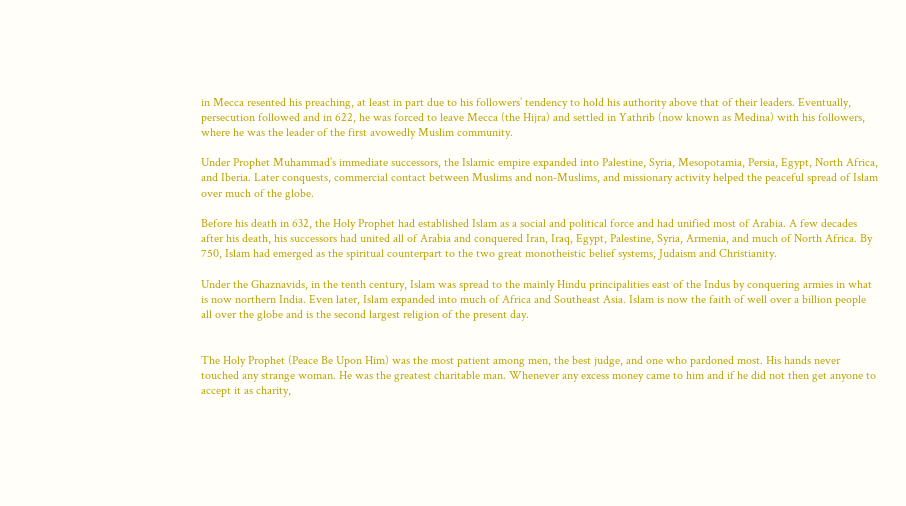in Mecca resented his preaching, at least in part due to his followers’ tendency to hold his authority above that of their leaders. Eventually, persecution followed and in 622, he was forced to leave Mecca (the Hijra) and settled in Yathrib (now known as Medina) with his followers, where he was the leader of the first avowedly Muslim community.

Under Prophet Muhammad’s immediate successors, the Islamic empire expanded into Palestine, Syria, Mesopotamia, Persia, Egypt, North Africa, and Iberia. Later conquests, commercial contact between Muslims and non-Muslims, and missionary activity helped the peaceful spread of Islam over much of the globe.

Before his death in 632, the Holy Prophet had established Islam as a social and political force and had unified most of Arabia. A few decades after his death, his successors had united all of Arabia and conquered Iran, Iraq, Egypt, Palestine, Syria, Armenia, and much of North Africa. By 750, Islam had emerged as the spiritual counterpart to the two great monotheistic belief systems, Judaism and Christianity.

Under the Ghaznavids, in the tenth century, Islam was spread to the mainly Hindu principalities east of the Indus by conquering armies in what is now northern India. Even later, Islam expanded into much of Africa and Southeast Asia. Islam is now the faith of well over a billion people all over the globe and is the second largest religion of the present day.


The Holy Prophet (Peace Be Upon Him) was the most patient among men, the best judge, and one who pardoned most. His hands never touched any strange woman. He was the greatest charitable man. Whenever any excess money came to him and if he did not then get anyone to accept it as charity,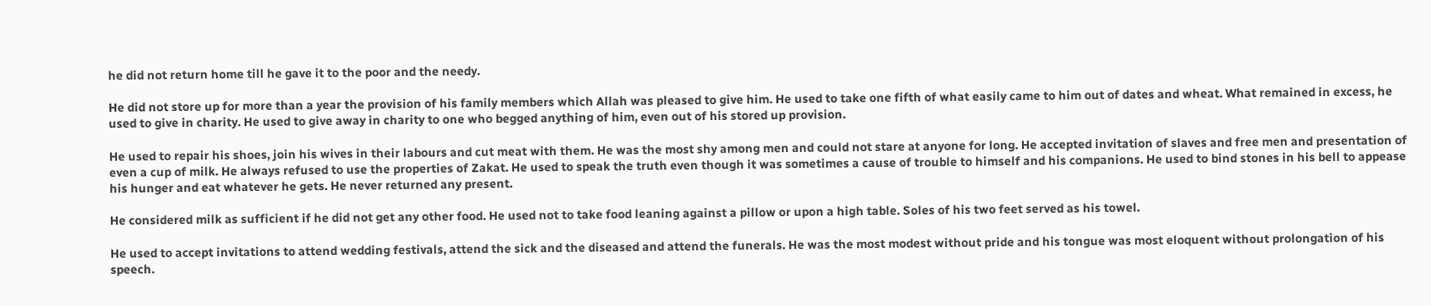he did not return home till he gave it to the poor and the needy.

He did not store up for more than a year the provision of his family members which Allah was pleased to give him. He used to take one fifth of what easily came to him out of dates and wheat. What remained in excess, he used to give in charity. He used to give away in charity to one who begged anything of him, even out of his stored up provision.

He used to repair his shoes, join his wives in their labours and cut meat with them. He was the most shy among men and could not stare at anyone for long. He accepted invitation of slaves and free men and presentation of even a cup of milk. He always refused to use the properties of Zakat. He used to speak the truth even though it was sometimes a cause of trouble to himself and his companions. He used to bind stones in his bell to appease his hunger and eat whatever he gets. He never returned any present.

He considered milk as sufficient if he did not get any other food. He used not to take food leaning against a pillow or upon a high table. Soles of his two feet served as his towel.

He used to accept invitations to attend wedding festivals, attend the sick and the diseased and attend the funerals. He was the most modest without pride and his tongue was most eloquent without prolongation of his speech.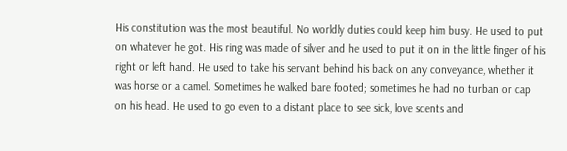His constitution was the most beautiful. No worldly duties could keep him busy. He used to put on whatever he got. His ring was made of silver and he used to put it on in the little finger of his right or left hand. He used to take his servant behind his back on any conveyance, whether it was horse or a camel. Sometimes he walked bare footed; sometimes he had no turban or cap on his head. He used to go even to a distant place to see sick, love scents and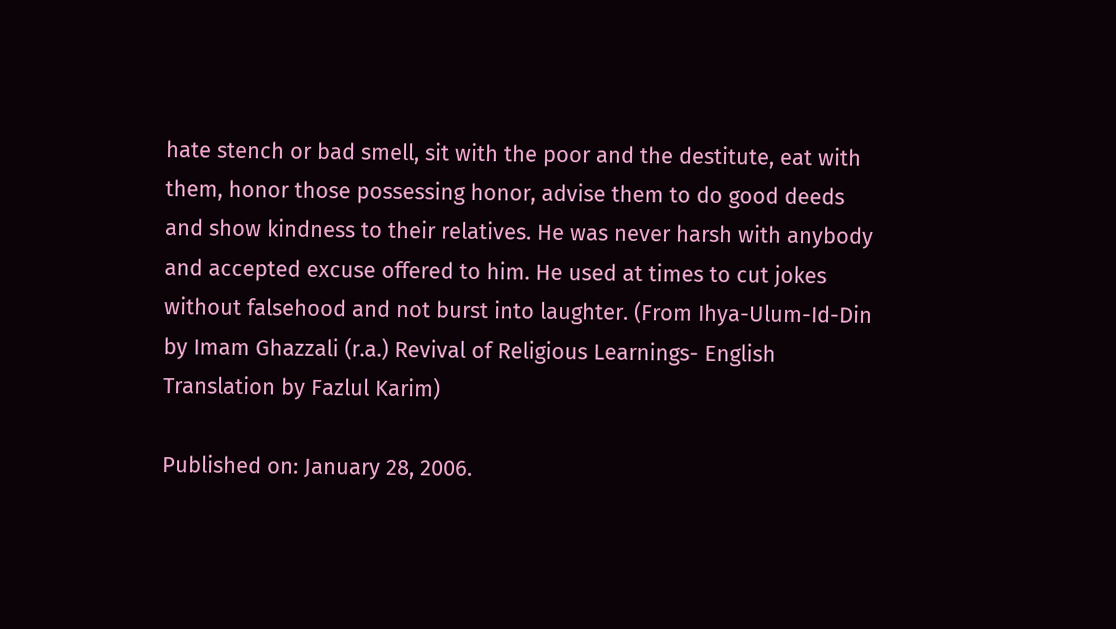hate stench or bad smell, sit with the poor and the destitute, eat with them, honor those possessing honor, advise them to do good deeds and show kindness to their relatives. He was never harsh with anybody and accepted excuse offered to him. He used at times to cut jokes without falsehood and not burst into laughter. (From Ihya-Ulum-Id-Din by Imam Ghazzali (r.a.) Revival of Religious Learnings- English Translation by Fazlul Karim)

Published on: January 28, 2006.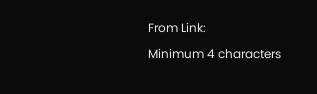From Link:

Minimum 4 characters